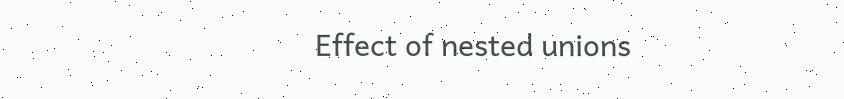Effect of nested unions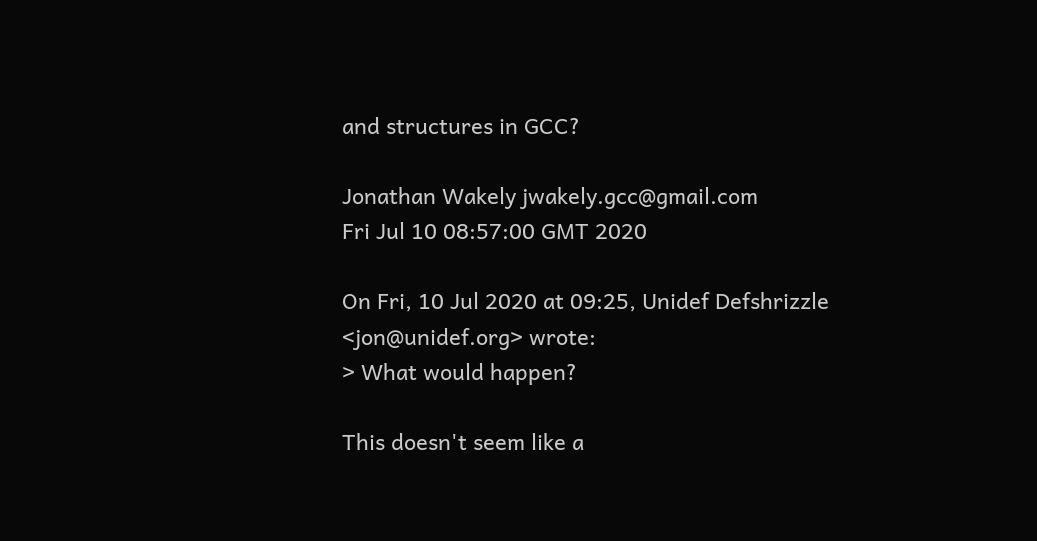and structures in GCC?

Jonathan Wakely jwakely.gcc@gmail.com
Fri Jul 10 08:57:00 GMT 2020

On Fri, 10 Jul 2020 at 09:25, Unidef Defshrizzle <jon@unidef.org> wrote:
> What would happen?

This doesn't seem like a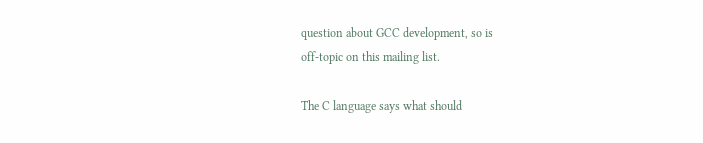question about GCC development, so is
off-topic on this mailing list.

The C language says what should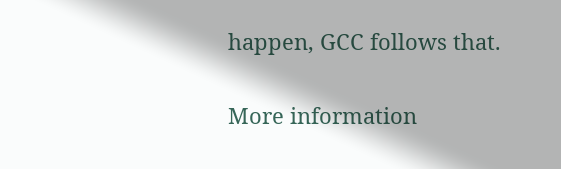happen, GCC follows that.

More information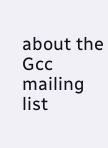about the Gcc mailing list